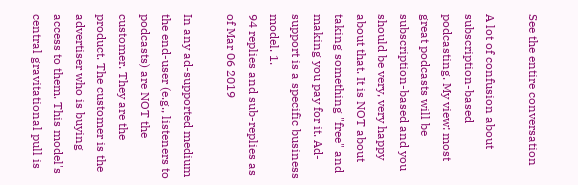See the entire conversation

A lot of confusion about subscription-based podcasting. My view: most great podcasts will be subscription-based and you should be very, very happy about that. It is NOT about taking something "free" and making you pay for it. Ad-support is a specific business model. 1.
94 replies and sub-replies as of Mar 06 2019

In any ad-supported medium the end-user (e.g., listeners to podcasts) are NOT the customer. They are the product. The customer is the advertiser who is buying access to them. This model's central gravitational pull is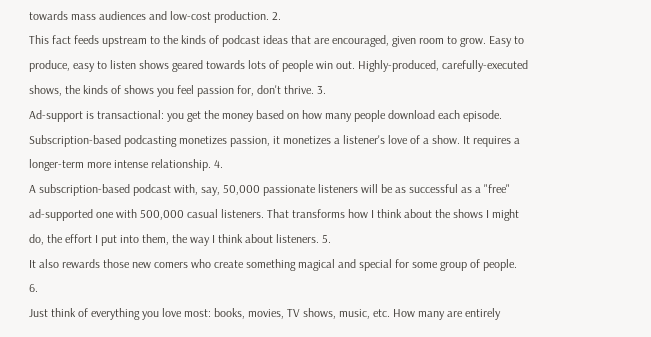towards mass audiences and low-cost production. 2.
This fact feeds upstream to the kinds of podcast ideas that are encouraged, given room to grow. Easy to produce, easy to listen shows geared towards lots of people win out. Highly-produced, carefully-executed shows, the kinds of shows you feel passion for, don't thrive. 3.
Ad-support is transactional: you get the money based on how many people download each episode. Subscription-based podcasting monetizes passion, it monetizes a listener's love of a show. It requires a longer-term more intense relationship. 4.
A subscription-based podcast with, say, 50,000 passionate listeners will be as successful as a "free" ad-supported one with 500,000 casual listeners. That transforms how I think about the shows I might do, the effort I put into them, the way I think about listeners. 5.
It also rewards those new comers who create something magical and special for some group of people. 6.
Just think of everything you love most: books, movies, TV shows, music, etc. How many are entirely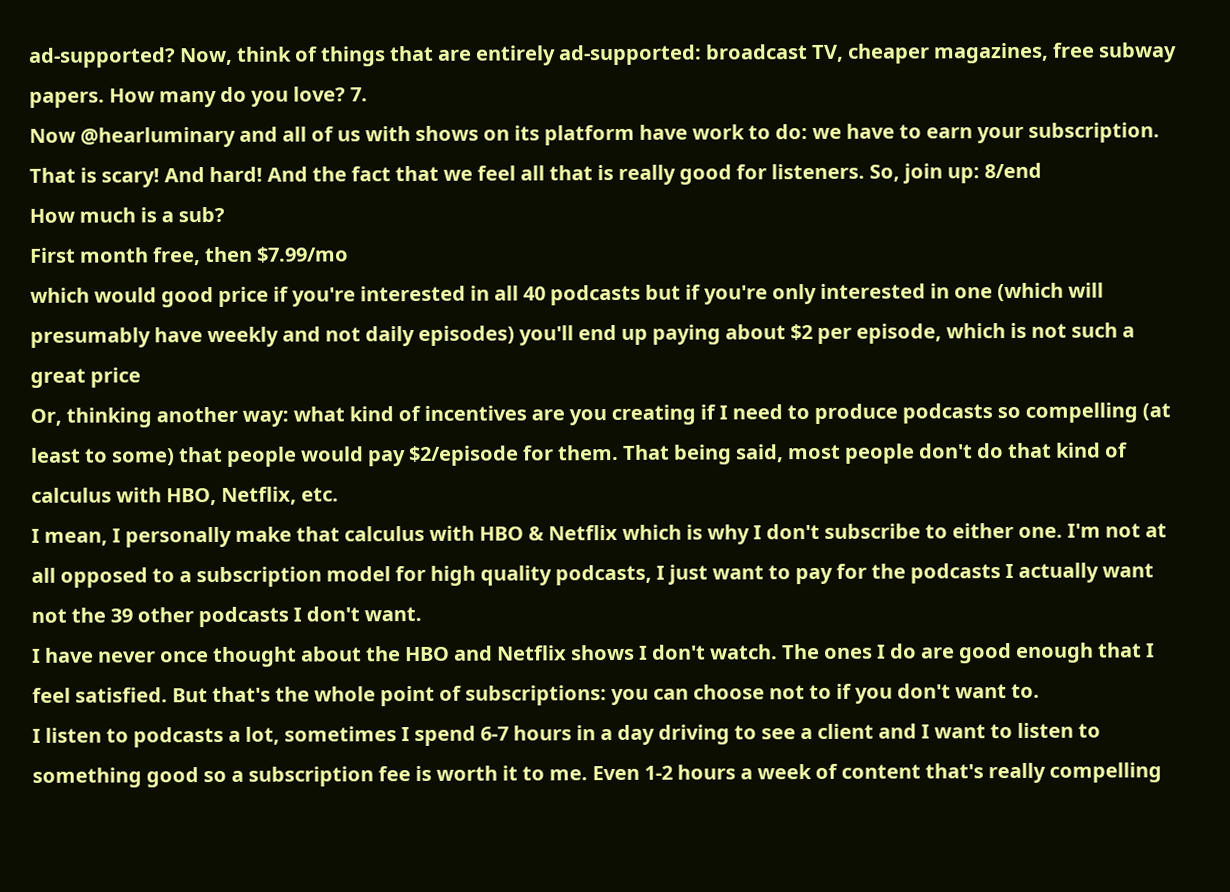ad-supported? Now, think of things that are entirely ad-supported: broadcast TV, cheaper magazines, free subway papers. How many do you love? 7.
Now @hearluminary and all of us with shows on its platform have work to do: we have to earn your subscription. That is scary! And hard! And the fact that we feel all that is really good for listeners. So, join up: 8/end
How much is a sub?
First month free, then $7.99/mo
which would good price if you're interested in all 40 podcasts but if you're only interested in one (which will presumably have weekly and not daily episodes) you'll end up paying about $2 per episode, which is not such a great price
Or, thinking another way: what kind of incentives are you creating if I need to produce podcasts so compelling (at least to some) that people would pay $2/episode for them. That being said, most people don't do that kind of calculus with HBO, Netflix, etc.
I mean, I personally make that calculus with HBO & Netflix which is why I don't subscribe to either one. I'm not at all opposed to a subscription model for high quality podcasts, I just want to pay for the podcasts I actually want not the 39 other podcasts I don't want.
I have never once thought about the HBO and Netflix shows I don't watch. The ones I do are good enough that I feel satisfied. But that's the whole point of subscriptions: you can choose not to if you don't want to.
I listen to podcasts a lot, sometimes I spend 6-7 hours in a day driving to see a client and I want to listen to something good so a subscription fee is worth it to me. Even 1-2 hours a week of content that's really compelling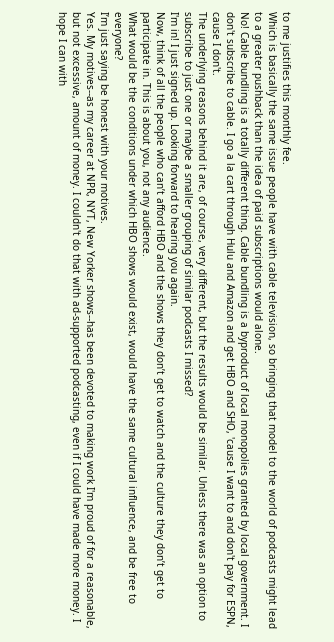to me justifies this monthly fee.
Which is basically the same issue people have with cable television, so bringing that model to the world of podcasts might lead to a greater pushback than the idea of paid subscriptions would alone.
No! Cable bundling is a totally different thing. Cable bundling is a byproduct of local monopolies granted by local government. I don't subscribe to cable. I go a la cart through Hulu and Amazon and get HBO and SHO, 'cause I want to and don't pay for ESPN, cause I don't.
The underlying reasons behind it are, of course, very different, but the results would be similar. Unless there was an option to subscribe to just one or maybe a smaller grouping of similar podcasts I missed?
I'm in! I just signed up. Looking forward to hearing you again.
Now, think of all the people who can’t afford HBO and the shows they don’t get to watch and the culture they don’t get to participate in. This is about you, not any audience.
What would be the conditions under which HBO shows would exist, would have the same cultural influence, and be free to everyone?
I’m just saying be honest with your motives.
Yes. My motives--as my career at NPR, NYT, New Yorker shows--has been devoted to making work I'm proud of for a reasonable, but not excessive, amount of money. I couldn't do that with ad-supported podcasting, even if I could have made more money. I hope I can with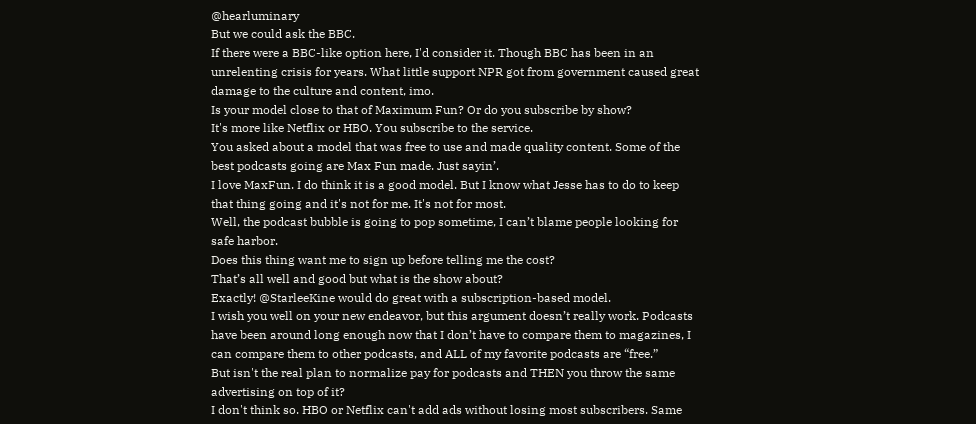@hearluminary
But we could ask the BBC.
If there were a BBC-like option here, I'd consider it. Though BBC has been in an unrelenting crisis for years. What little support NPR got from government caused great damage to the culture and content, imo.
Is your model close to that of Maximum Fun? Or do you subscribe by show?
It's more like Netflix or HBO. You subscribe to the service.
You asked about a model that was free to use and made quality content. Some of the best podcasts going are Max Fun made. Just sayin’.
I love MaxFun. I do think it is a good model. But I know what Jesse has to do to keep that thing going and it's not for me. It's not for most.
Well, the podcast bubble is going to pop sometime, I can’t blame people looking for safe harbor.
Does this thing want me to sign up before telling me the cost?
That’s all well and good but what is the show about?
Exactly! @StarleeKine would do great with a subscription-based model.
I wish you well on your new endeavor, but this argument doesn’t really work. Podcasts have been around long enough now that I don’t have to compare them to magazines, I can compare them to other podcasts, and ALL of my favorite podcasts are “free.”
But isn't the real plan to normalize pay for podcasts and THEN you throw the same advertising on top of it?
I don't think so. HBO or Netflix can't add ads without losing most subscribers. Same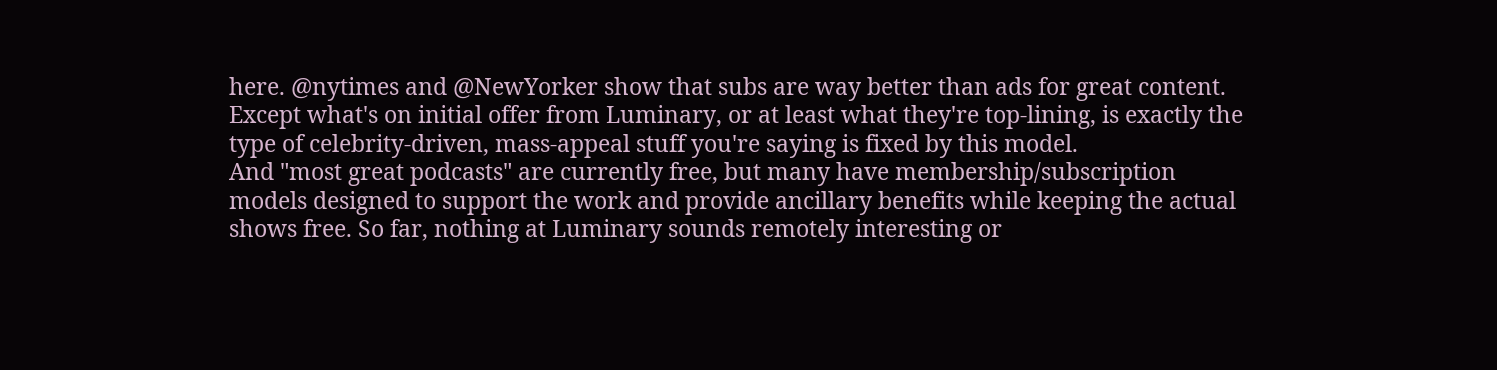here. @nytimes and @NewYorker show that subs are way better than ads for great content.
Except what's on initial offer from Luminary, or at least what they're top-lining, is exactly the type of celebrity-driven, mass-appeal stuff you're saying is fixed by this model.
And "most great podcasts" are currently free, but many have membership/subscription models designed to support the work and provide ancillary benefits while keeping the actual shows free. So far, nothing at Luminary sounds remotely interesting or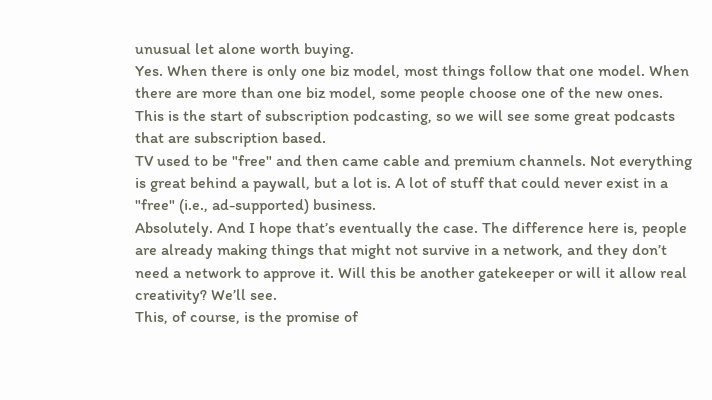unusual let alone worth buying.
Yes. When there is only one biz model, most things follow that one model. When there are more than one biz model, some people choose one of the new ones. This is the start of subscription podcasting, so we will see some great podcasts that are subscription based.
TV used to be "free" and then came cable and premium channels. Not everything is great behind a paywall, but a lot is. A lot of stuff that could never exist in a "free" (i.e., ad-supported) business.
Absolutely. And I hope that’s eventually the case. The difference here is, people are already making things that might not survive in a network, and they don’t need a network to approve it. Will this be another gatekeeper or will it allow real creativity? We’ll see.
This, of course, is the promise of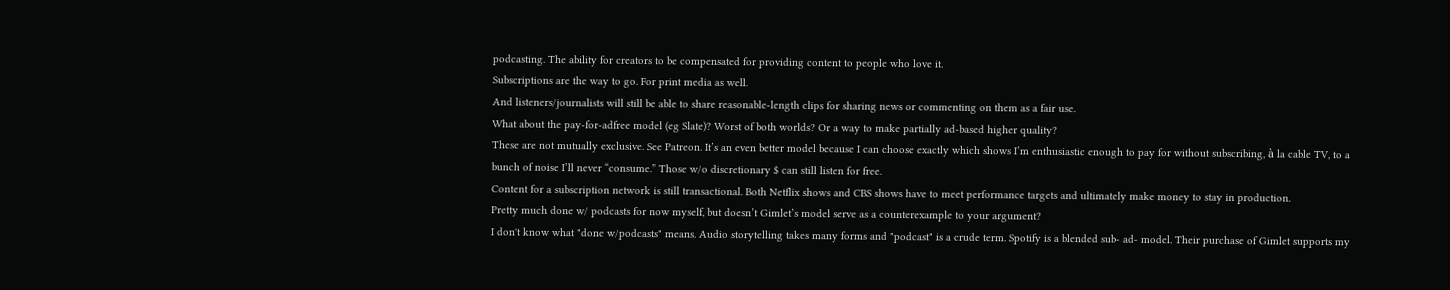podcasting. The ability for creators to be compensated for providing content to people who love it.
Subscriptions are the way to go. For print media as well.
And listeners/journalists will still be able to share reasonable-length clips for sharing news or commenting on them as a fair use.
What about the pay-for-adfree model (eg Slate)? Worst of both worlds? Or a way to make partially ad-based higher quality?
These are not mutually exclusive. See Patreon. It’s an even better model because I can choose exactly which shows I’m enthusiastic enough to pay for without subscribing, à la cable TV, to a bunch of noise I’ll never “consume.” Those w/o discretionary $ can still listen for free.
Content for a subscription network is still transactional. Both Netflix shows and CBS shows have to meet performance targets and ultimately make money to stay in production.
Pretty much done w/ podcasts for now myself, but doesn’t Gimlet’s model serve as a counterexample to your argument?
I don't know what "done w/podcasts" means. Audio storytelling takes many forms and "podcast" is a crude term. Spotify is a blended sub- ad- model. Their purchase of Gimlet supports my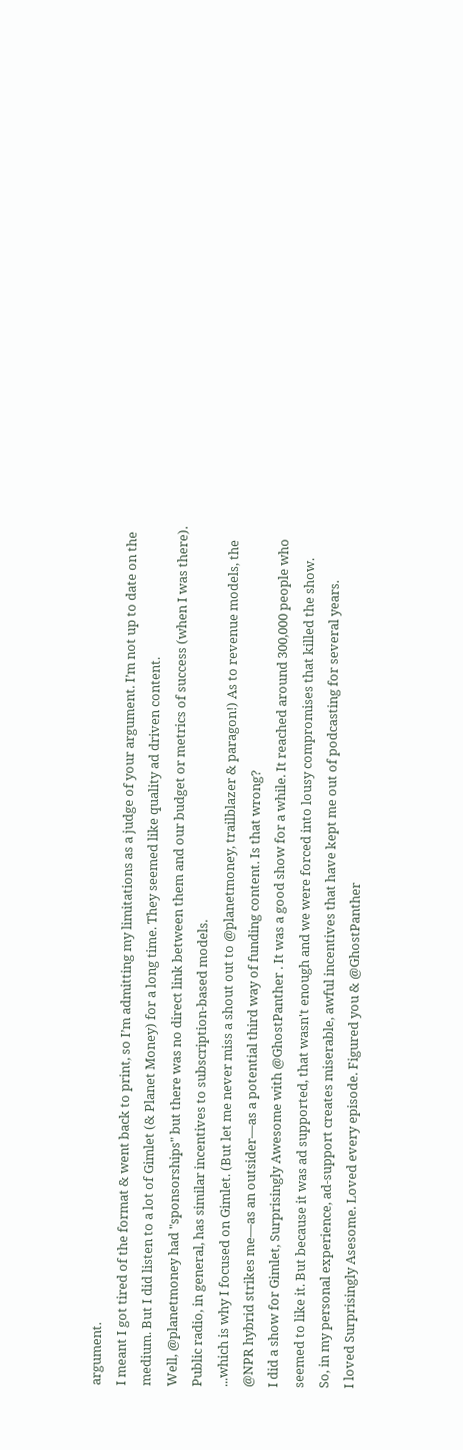argument.
I meant I got tired of the format & went back to print, so I’m admitting my limitations as a judge of your argument. I’m not up to date on the medium. But I did listen to a lot of Gimlet (& Planet Money) for a long time. They seemed like quality ad driven content.
Well, @planetmoney had "sponsorships" but there was no direct link between them and our budget or metrics of success (when I was there). Public radio, in general, has similar incentives to subscription-based models.
...which is why I focused on Gimlet. (But let me never miss a shout out to @planetmoney, trailblazer & paragon!) As to revenue models, the @NPR hybrid strikes me—as an outsider—as a potential third way of funding content. Is that wrong?
I did a show for Gimlet, Surprisingly Awesome with @GhostPanther . It was a good show for a while. It reached around 300,000 people who seemed to like it. But because it was ad supported, that wasn't enough and we were forced into lousy compromises that killed the show.
So, in my personal experience, ad-support creates miserable, awful incentives that have kept me out of podcasting for several years.
I loved Surprisingly Asesome. Loved every episode. Figured you & @GhostPanther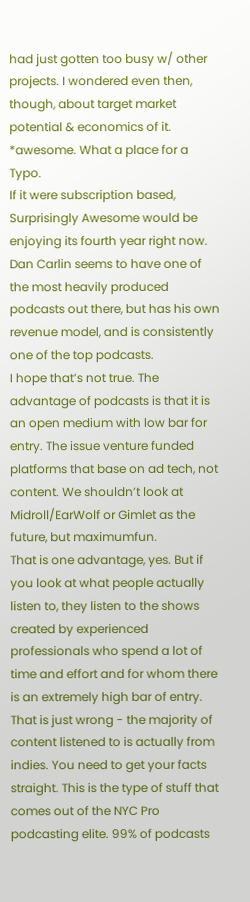had just gotten too busy w/ other projects. I wondered even then, though, about target market potential & economics of it.
*awesome. What a place for a Typo.
If it were subscription based, Surprisingly Awesome would be enjoying its fourth year right now.
Dan Carlin seems to have one of the most heavily produced podcasts out there, but has his own revenue model, and is consistently one of the top podcasts.
I hope that’s not true. The advantage of podcasts is that it is an open medium with low bar for entry. The issue venture funded platforms that base on ad tech, not content. We shouldn’t look at Midroll/EarWolf or Gimlet as the future, but maximumfun.
That is one advantage, yes. But if you look at what people actually listen to, they listen to the shows created by experienced professionals who spend a lot of time and effort and for whom there is an extremely high bar of entry.
That is just wrong - the majority of content listened to is actually from indies. You need to get your facts straight. This is the type of stuff that comes out of the NYC Pro podcasting elite. 99% of podcasts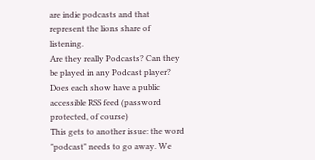are indie podcasts and that represent the lions share of listening.
Are they really Podcasts? Can they be played in any Podcast player? Does each show have a public accessible RSS feed (password protected, of course)
This gets to another issue: the word "podcast" needs to go away. We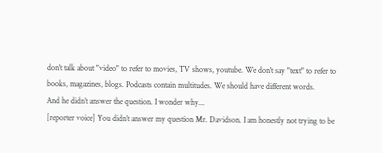don't talk about "video" to refer to movies, TV shows, youtube. We don't say "text" to refer to books, magazines, blogs. Podcasts contain multitudes. We should have different words.
And he didn’t answer the question. I wonder why...
[reporter voice] You didn’t answer my question Mr. Davidson. I am honestly not trying to be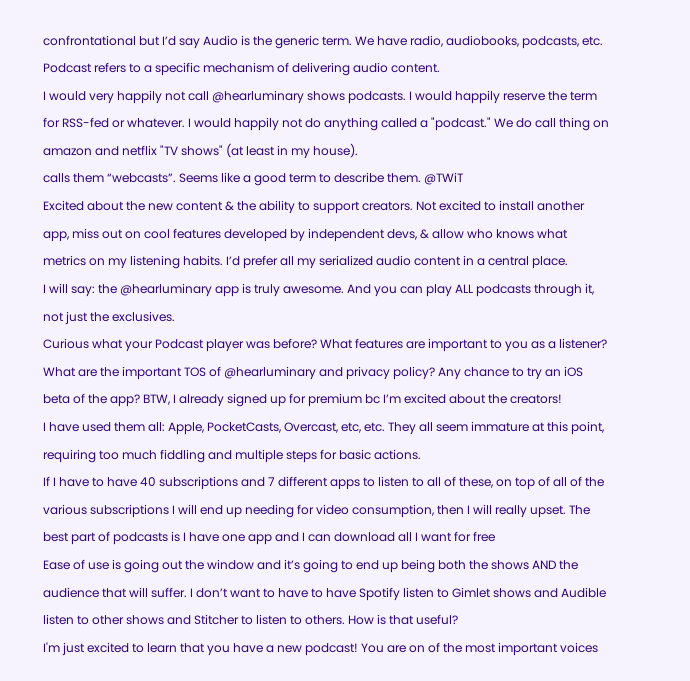confrontational but I’d say Audio is the generic term. We have radio, audiobooks, podcasts, etc. Podcast refers to a specific mechanism of delivering audio content.
I would very happily not call @hearluminary shows podcasts. I would happily reserve the term for RSS-fed or whatever. I would happily not do anything called a "podcast." We do call thing on amazon and netflix "TV shows" (at least in my house).
calls them “webcasts”. Seems like a good term to describe them. @TWiT
Excited about the new content & the ability to support creators. Not excited to install another app, miss out on cool features developed by independent devs, & allow who knows what metrics on my listening habits. I’d prefer all my serialized audio content in a central place.
I will say: the @hearluminary app is truly awesome. And you can play ALL podcasts through it, not just the exclusives.
Curious what your Podcast player was before? What features are important to you as a listener? What are the important TOS of @hearluminary and privacy policy? Any chance to try an iOS beta of the app? BTW, I already signed up for premium bc I’m excited about the creators!
I have used them all: Apple, PocketCasts, Overcast, etc, etc. They all seem immature at this point, requiring too much fiddling and multiple steps for basic actions.
If I have to have 40 subscriptions and 7 different apps to listen to all of these, on top of all of the various subscriptions I will end up needing for video consumption, then I will really upset. The best part of podcasts is I have one app and I can download all I want for free
Ease of use is going out the window and it’s going to end up being both the shows AND the audience that will suffer. I don’t want to have to have Spotify listen to Gimlet shows and Audible listen to other shows and Stitcher to listen to others. How is that useful?
I'm just excited to learn that you have a new podcast! You are on of the most important voices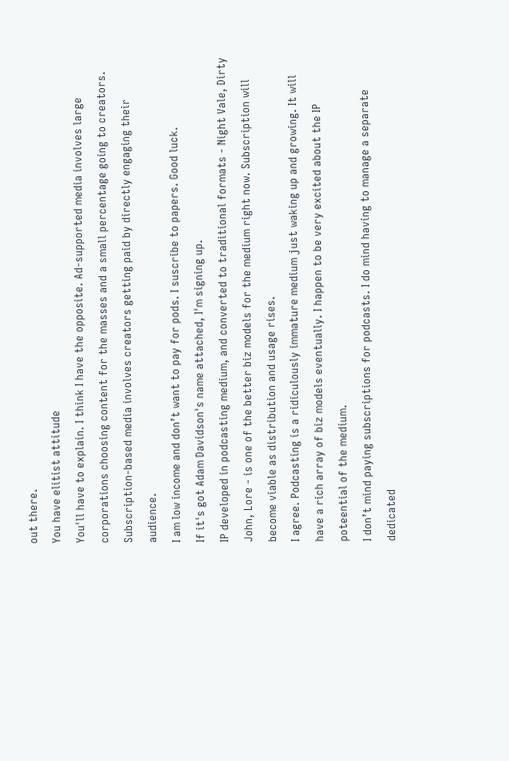out there.
You have elitist attitude
You'll have to explain. I think I have the opposite. Ad-supported media involves large corporations choosing content for the masses and a small percentage going to creators. Subscription-based media involves creators getting paid by directly engaging their audience.
I am low income and don’t want to pay for pods. I suscribe to papers. Good luck.
If it's got Adam Davidson's name attached, I'm signing up.
IP developed in podcasting medium, and converted to traditional formats - Night Vale, Dirty John, Lore - is one of the better biz models for the medium right now. Subscription will become viable as distribution and usage rises.
I agree. Podcasting is a ridiculously immature medium just waking up and growing. It will have a rich array of biz models eventually. I happen to be very excited about the IP poteential of the medium.
I don’t mind paying subscriptions for podcasts. I do mind having to manage a separate dedicated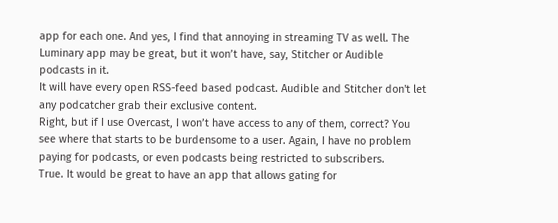app for each one. And yes, I find that annoying in streaming TV as well. The Luminary app may be great, but it won’t have, say, Stitcher or Audible podcasts in it.
It will have every open RSS-feed based podcast. Audible and Stitcher don't let any podcatcher grab their exclusive content.
Right, but if I use Overcast, I won’t have access to any of them, correct? You see where that starts to be burdensome to a user. Again, I have no problem paying for podcasts, or even podcasts being restricted to subscribers.
True. It would be great to have an app that allows gating for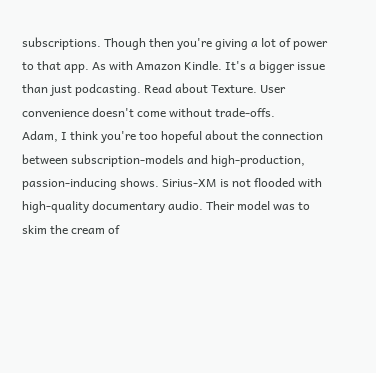subscriptions. Though then you're giving a lot of power to that app. As with Amazon Kindle. It's a bigger issue than just podcasting. Read about Texture. User convenience doesn't come without trade-offs.
Adam, I think you're too hopeful about the connection between subscription-models and high-production, passion-inducing shows. Sirius-XM is not flooded with high-quality documentary audio. Their model was to skim the cream of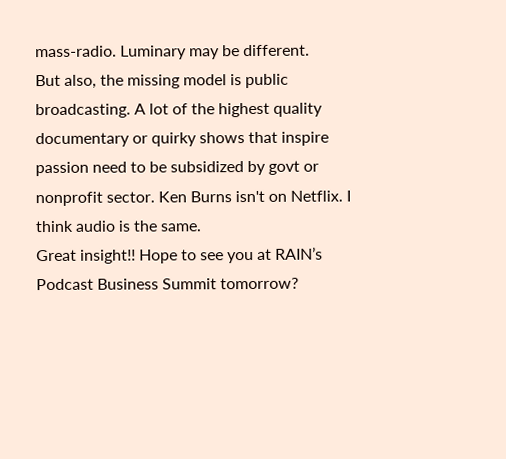mass-radio. Luminary may be different.
But also, the missing model is public broadcasting. A lot of the highest quality documentary or quirky shows that inspire passion need to be subsidized by govt or nonprofit sector. Ken Burns isn't on Netflix. I think audio is the same.
Great insight!! Hope to see you at RAIN’s Podcast Business Summit tomorrow?